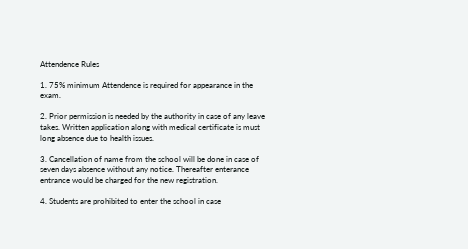Attendence Rules

1. 75% minimum Attendence is required for appearance in the exam.

2. Prior permission is needed by the authority in case of any leave takes. Written application along with medical certificate is must long absence due to health issues.

3. Cancellation of name from the school will be done in case of seven days absence without any notice. Thereafter enterance entrance would be charged for the new registration.

4. Students are prohibited to enter the school in case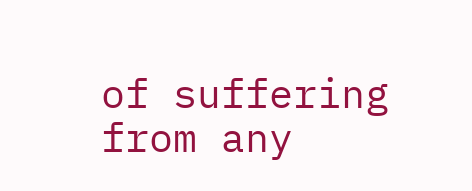of suffering from any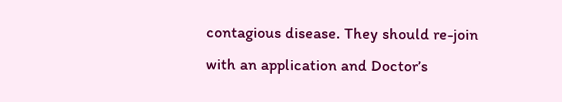contagious disease. They should re-join with an application and Doctor’s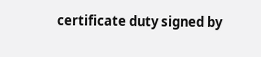certificate duty signed by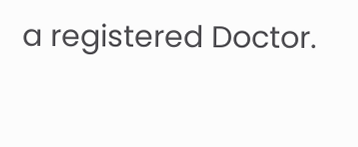a registered Doctor.